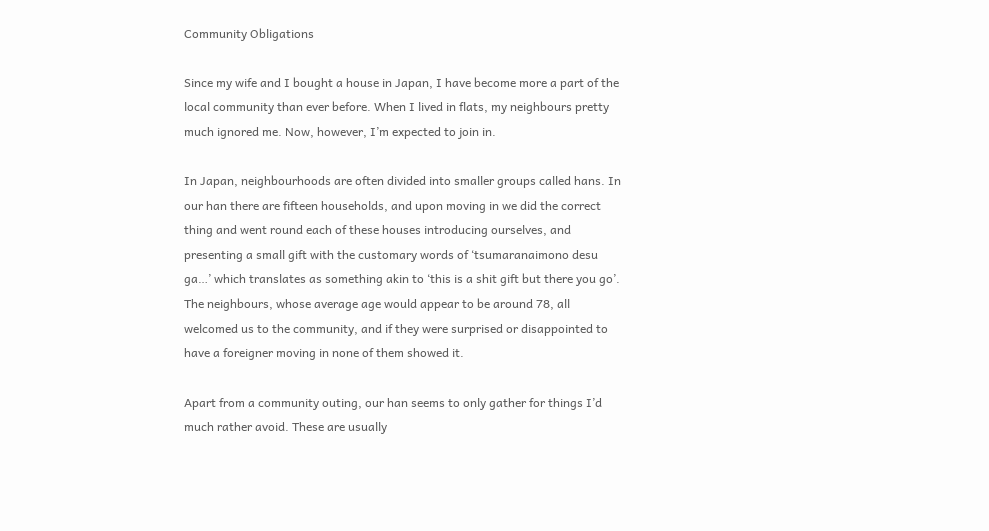Community Obligations

Since my wife and I bought a house in Japan, I have become more a part of the local community than ever before. When I lived in flats, my neighbours pretty much ignored me. Now, however, I’m expected to join in.

In Japan, neighbourhoods are often divided into smaller groups called hans. In our han there are fifteen households, and upon moving in we did the correct thing and went round each of these houses introducing ourselves, and presenting a small gift with the customary words of ‘tsumaranaimono desu ga…’ which translates as something akin to ‘this is a shit gift but there you go’. The neighbours, whose average age would appear to be around 78, all welcomed us to the community, and if they were surprised or disappointed to have a foreigner moving in none of them showed it.

Apart from a community outing, our han seems to only gather for things I’d much rather avoid. These are usually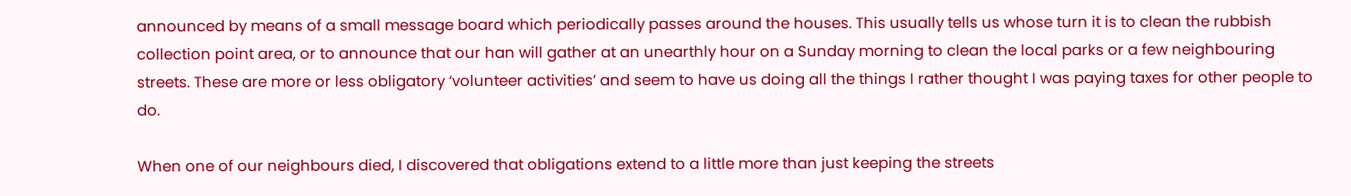announced by means of a small message board which periodically passes around the houses. This usually tells us whose turn it is to clean the rubbish collection point area, or to announce that our han will gather at an unearthly hour on a Sunday morning to clean the local parks or a few neighbouring streets. These are more or less obligatory ‘volunteer activities’ and seem to have us doing all the things I rather thought I was paying taxes for other people to do.

When one of our neighbours died, I discovered that obligations extend to a little more than just keeping the streets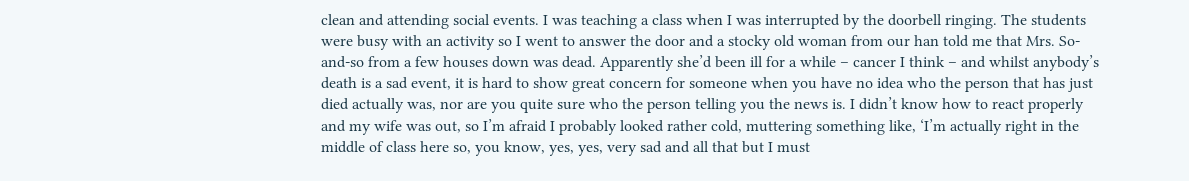clean and attending social events. I was teaching a class when I was interrupted by the doorbell ringing. The students were busy with an activity so I went to answer the door and a stocky old woman from our han told me that Mrs. So-and-so from a few houses down was dead. Apparently she’d been ill for a while – cancer I think – and whilst anybody’s death is a sad event, it is hard to show great concern for someone when you have no idea who the person that has just died actually was, nor are you quite sure who the person telling you the news is. I didn’t know how to react properly and my wife was out, so I’m afraid I probably looked rather cold, muttering something like, ‘I’m actually right in the middle of class here so, you know, yes, yes, very sad and all that but I must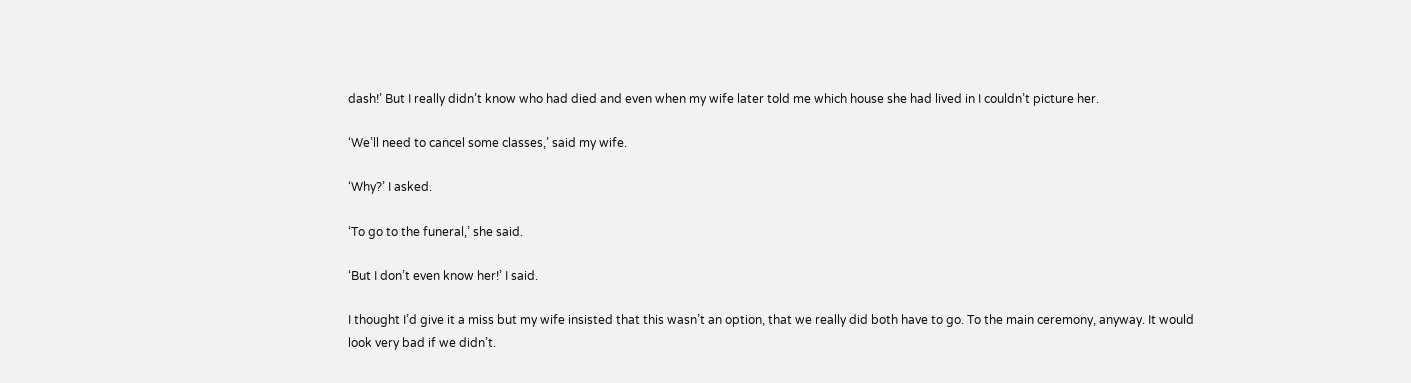dash!’ But I really didn’t know who had died and even when my wife later told me which house she had lived in I couldn’t picture her.

‘We’ll need to cancel some classes,’ said my wife.

‘Why?’ I asked.

‘To go to the funeral,’ she said.

‘But I don’t even know her!’ I said.

I thought I’d give it a miss but my wife insisted that this wasn’t an option, that we really did both have to go. To the main ceremony, anyway. It would look very bad if we didn’t.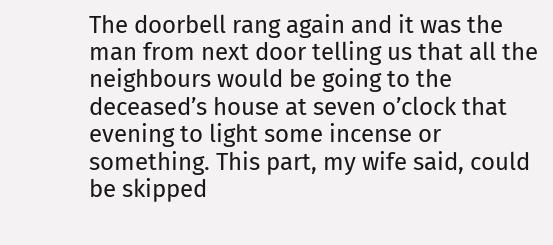The doorbell rang again and it was the man from next door telling us that all the neighbours would be going to the deceased’s house at seven o’clock that evening to light some incense or something. This part, my wife said, could be skipped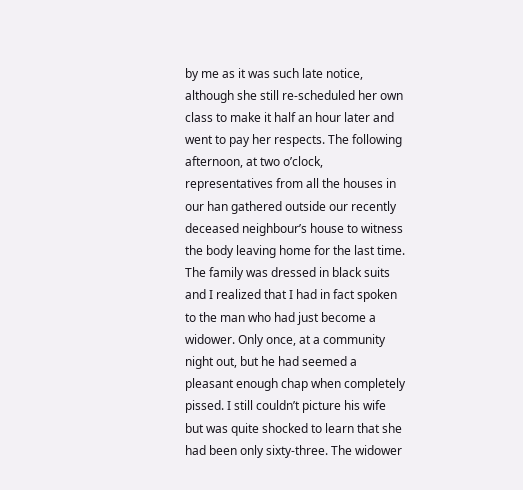by me as it was such late notice, although she still re-scheduled her own class to make it half an hour later and went to pay her respects. The following afternoon, at two o’clock, representatives from all the houses in our han gathered outside our recently deceased neighbour’s house to witness the body leaving home for the last time. The family was dressed in black suits and I realized that I had in fact spoken to the man who had just become a widower. Only once, at a community night out, but he had seemed a pleasant enough chap when completely pissed. I still couldn’t picture his wife but was quite shocked to learn that she had been only sixty-three. The widower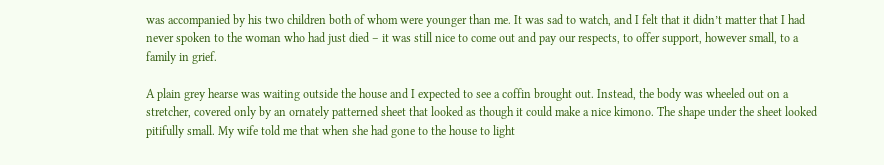was accompanied by his two children both of whom were younger than me. It was sad to watch, and I felt that it didn’t matter that I had never spoken to the woman who had just died – it was still nice to come out and pay our respects, to offer support, however small, to a family in grief.

A plain grey hearse was waiting outside the house and I expected to see a coffin brought out. Instead, the body was wheeled out on a stretcher, covered only by an ornately patterned sheet that looked as though it could make a nice kimono. The shape under the sheet looked pitifully small. My wife told me that when she had gone to the house to light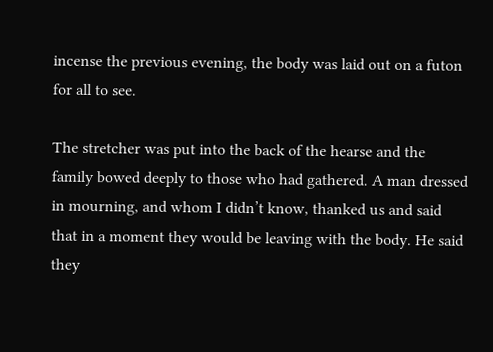incense the previous evening, the body was laid out on a futon for all to see.

The stretcher was put into the back of the hearse and the family bowed deeply to those who had gathered. A man dressed in mourning, and whom I didn’t know, thanked us and said that in a moment they would be leaving with the body. He said they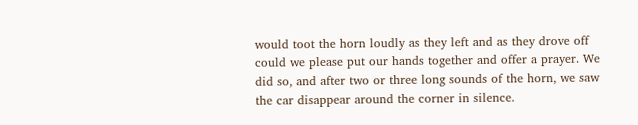would toot the horn loudly as they left and as they drove off could we please put our hands together and offer a prayer. We did so, and after two or three long sounds of the horn, we saw the car disappear around the corner in silence.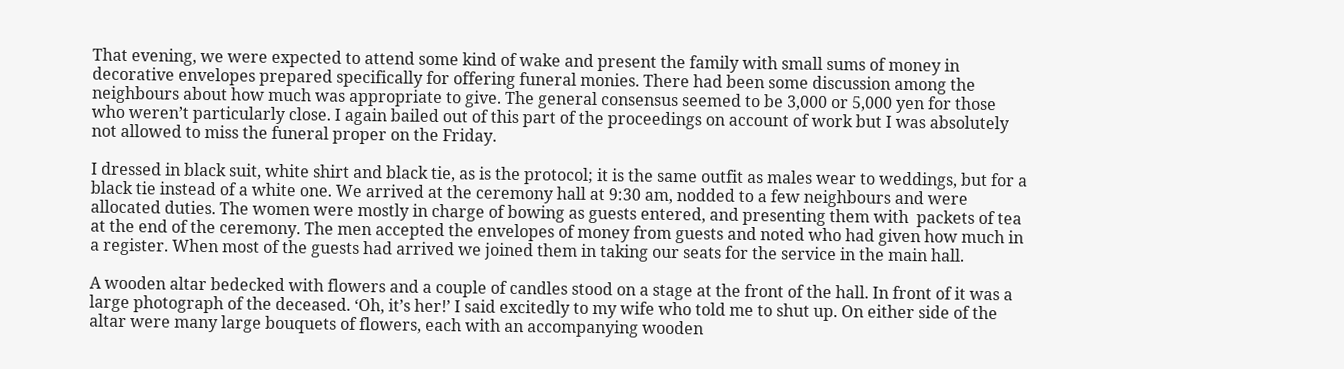That evening, we were expected to attend some kind of wake and present the family with small sums of money in decorative envelopes prepared specifically for offering funeral monies. There had been some discussion among the neighbours about how much was appropriate to give. The general consensus seemed to be 3,000 or 5,000 yen for those who weren’t particularly close. I again bailed out of this part of the proceedings on account of work but I was absolutely not allowed to miss the funeral proper on the Friday.

I dressed in black suit, white shirt and black tie, as is the protocol; it is the same outfit as males wear to weddings, but for a black tie instead of a white one. We arrived at the ceremony hall at 9:30 am, nodded to a few neighbours and were allocated duties. The women were mostly in charge of bowing as guests entered, and presenting them with  packets of tea at the end of the ceremony. The men accepted the envelopes of money from guests and noted who had given how much in a register. When most of the guests had arrived we joined them in taking our seats for the service in the main hall.

A wooden altar bedecked with flowers and a couple of candles stood on a stage at the front of the hall. In front of it was a large photograph of the deceased. ‘Oh, it’s her!’ I said excitedly to my wife who told me to shut up. On either side of the altar were many large bouquets of flowers, each with an accompanying wooden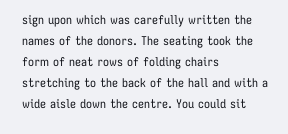sign upon which was carefully written the names of the donors. The seating took the form of neat rows of folding chairs stretching to the back of the hall and with a wide aisle down the centre. You could sit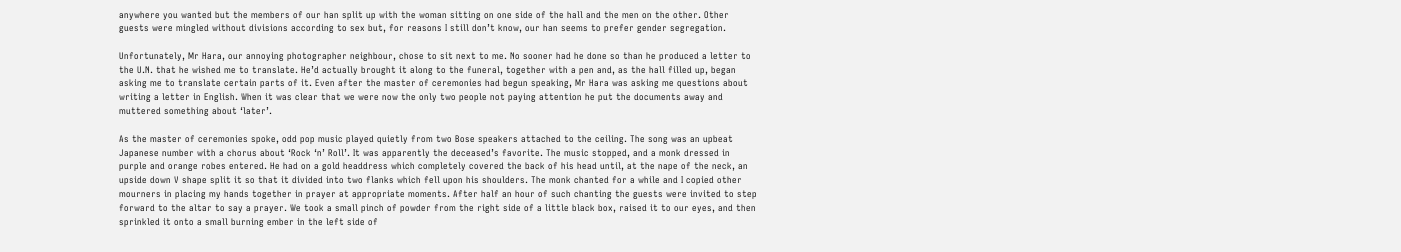anywhere you wanted but the members of our han split up with the woman sitting on one side of the hall and the men on the other. Other guests were mingled without divisions according to sex but, for reasons I still don’t know, our han seems to prefer gender segregation.

Unfortunately, Mr Hara, our annoying photographer neighbour, chose to sit next to me. No sooner had he done so than he produced a letter to the U.N. that he wished me to translate. He’d actually brought it along to the funeral, together with a pen and, as the hall filled up, began asking me to translate certain parts of it. Even after the master of ceremonies had begun speaking, Mr Hara was asking me questions about writing a letter in English. When it was clear that we were now the only two people not paying attention he put the documents away and muttered something about ‘later’.

As the master of ceremonies spoke, odd pop music played quietly from two Bose speakers attached to the ceiling. The song was an upbeat Japanese number with a chorus about ‘Rock ‘n’ Roll’. It was apparently the deceased’s favorite. The music stopped, and a monk dressed in purple and orange robes entered. He had on a gold headdress which completely covered the back of his head until, at the nape of the neck, an upside down V shape split it so that it divided into two flanks which fell upon his shoulders. The monk chanted for a while and I copied other mourners in placing my hands together in prayer at appropriate moments. After half an hour of such chanting the guests were invited to step forward to the altar to say a prayer. We took a small pinch of powder from the right side of a little black box, raised it to our eyes, and then sprinkled it onto a small burning ember in the left side of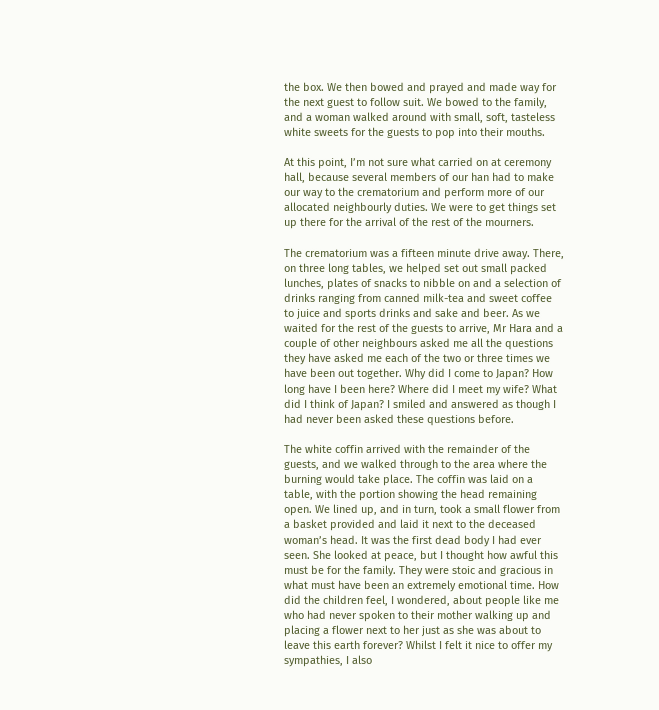the box. We then bowed and prayed and made way for the next guest to follow suit. We bowed to the family, and a woman walked around with small, soft, tasteless white sweets for the guests to pop into their mouths.

At this point, I’m not sure what carried on at ceremony hall, because several members of our han had to make our way to the crematorium and perform more of our allocated neighbourly duties. We were to get things set up there for the arrival of the rest of the mourners.

The crematorium was a fifteen minute drive away. There, on three long tables, we helped set out small packed lunches, plates of snacks to nibble on and a selection of drinks ranging from canned milk-tea and sweet coffee to juice and sports drinks and sake and beer. As we waited for the rest of the guests to arrive, Mr Hara and a couple of other neighbours asked me all the questions they have asked me each of the two or three times we have been out together. Why did I come to Japan? How long have I been here? Where did I meet my wife? What did I think of Japan? I smiled and answered as though I had never been asked these questions before.

The white coffin arrived with the remainder of the guests, and we walked through to the area where the burning would take place. The coffin was laid on a table, with the portion showing the head remaining open. We lined up, and in turn, took a small flower from a basket provided and laid it next to the deceased woman’s head. It was the first dead body I had ever seen. She looked at peace, but I thought how awful this must be for the family. They were stoic and gracious in what must have been an extremely emotional time. How did the children feel, I wondered, about people like me who had never spoken to their mother walking up and placing a flower next to her just as she was about to leave this earth forever? Whilst I felt it nice to offer my sympathies, I also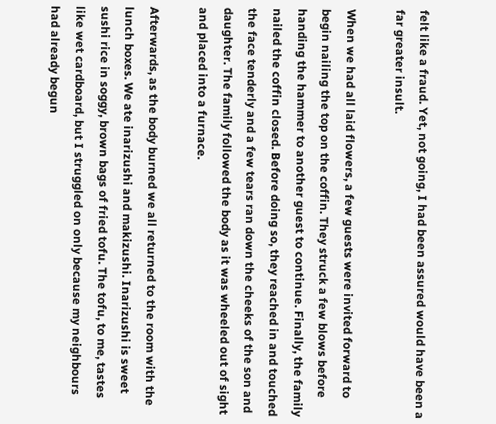felt like a fraud. Yet, not going, I had been assured would have been a far greater insult.

When we had all laid flowers, a few guests were invited forward to begin nailing the top on the coffin. They struck a few blows before handing the hammer to another guest to continue. Finally, the family nailed the coffin closed. Before doing so, they reached in and touched the face tenderly and a few tears ran down the cheeks of the son and daughter. The family followed the body as it was wheeled out of sight and placed into a furnace.

Afterwards, as the body burned we all returned to the room with the lunch boxes. We ate inarizushi and makizushi. Inarizushi is sweet sushi rice in soggy, brown bags of fried tofu. The tofu, to me, tastes like wet cardboard, but I struggled on only because my neighbours had already begun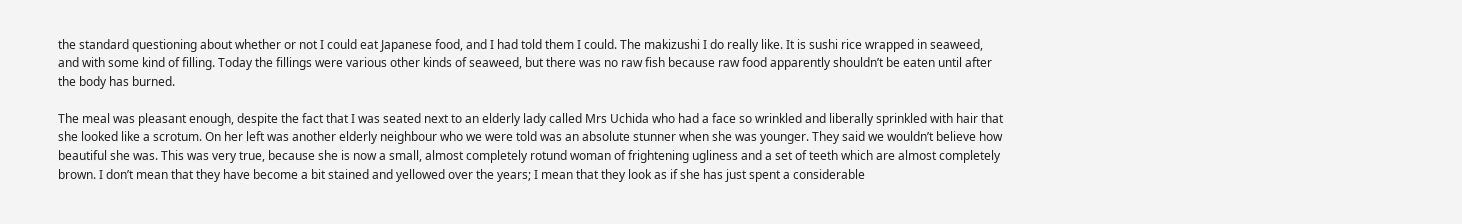the standard questioning about whether or not I could eat Japanese food, and I had told them I could. The makizushi I do really like. It is sushi rice wrapped in seaweed, and with some kind of filling. Today the fillings were various other kinds of seaweed, but there was no raw fish because raw food apparently shouldn’t be eaten until after the body has burned.

The meal was pleasant enough, despite the fact that I was seated next to an elderly lady called Mrs Uchida who had a face so wrinkled and liberally sprinkled with hair that she looked like a scrotum. On her left was another elderly neighbour who we were told was an absolute stunner when she was younger. They said we wouldn’t believe how beautiful she was. This was very true, because she is now a small, almost completely rotund woman of frightening ugliness and a set of teeth which are almost completely brown. I don’t mean that they have become a bit stained and yellowed over the years; I mean that they look as if she has just spent a considerable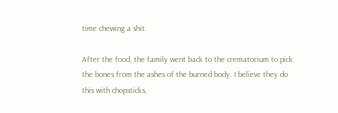time chewing a shit.

After the food, the family went back to the crematorium to pick the bones from the ashes of the burned body. I believe they do this with chopsticks,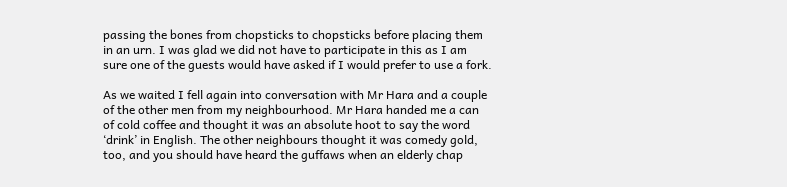passing the bones from chopsticks to chopsticks before placing them in an urn. I was glad we did not have to participate in this as I am sure one of the guests would have asked if I would prefer to use a fork.

As we waited I fell again into conversation with Mr Hara and a couple of the other men from my neighbourhood. Mr Hara handed me a can of cold coffee and thought it was an absolute hoot to say the word ‘drink’ in English. The other neighbours thought it was comedy gold, too, and you should have heard the guffaws when an elderly chap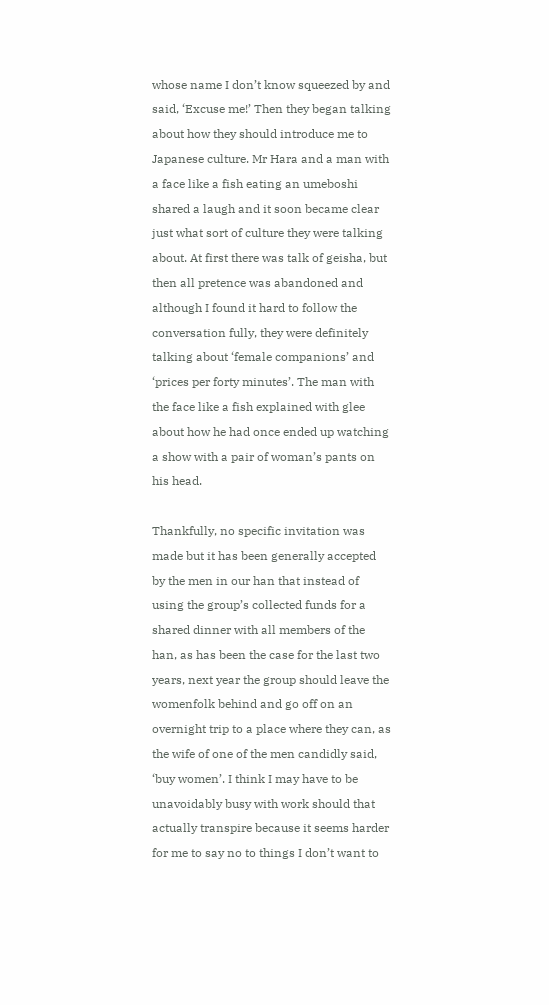whose name I don’t know squeezed by and said, ‘Excuse me!’ Then they began talking about how they should introduce me to Japanese culture. Mr Hara and a man with a face like a fish eating an umeboshi shared a laugh and it soon became clear just what sort of culture they were talking about. At first there was talk of geisha, but then all pretence was abandoned and although I found it hard to follow the conversation fully, they were definitely talking about ‘female companions’ and ‘prices per forty minutes’. The man with the face like a fish explained with glee about how he had once ended up watching a show with a pair of woman’s pants on his head.

Thankfully, no specific invitation was made but it has been generally accepted by the men in our han that instead of using the group’s collected funds for a shared dinner with all members of the han, as has been the case for the last two years, next year the group should leave the womenfolk behind and go off on an overnight trip to a place where they can, as the wife of one of the men candidly said, ‘buy women’. I think I may have to be unavoidably busy with work should that actually transpire because it seems harder for me to say no to things I don’t want to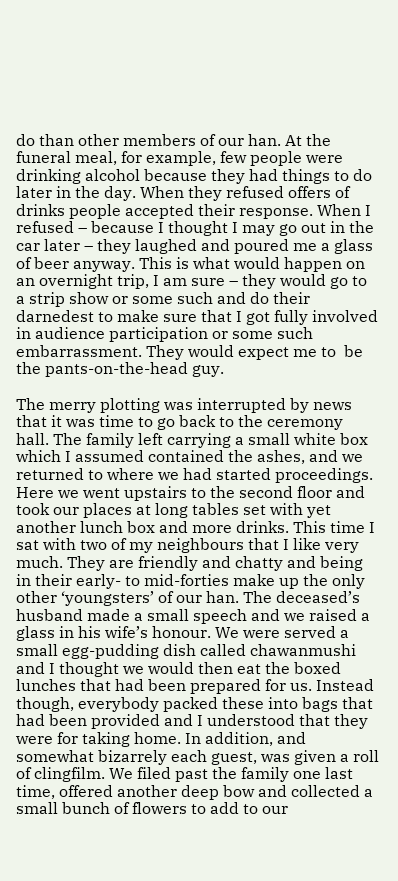do than other members of our han. At the funeral meal, for example, few people were drinking alcohol because they had things to do later in the day. When they refused offers of drinks people accepted their response. When I refused – because I thought I may go out in the car later – they laughed and poured me a glass of beer anyway. This is what would happen on an overnight trip, I am sure – they would go to a strip show or some such and do their darnedest to make sure that I got fully involved in audience participation or some such embarrassment. They would expect me to  be the pants-on-the-head guy.

The merry plotting was interrupted by news that it was time to go back to the ceremony hall. The family left carrying a small white box which I assumed contained the ashes, and we returned to where we had started proceedings. Here we went upstairs to the second floor and took our places at long tables set with yet another lunch box and more drinks. This time I sat with two of my neighbours that I like very much. They are friendly and chatty and being in their early- to mid-forties make up the only other ‘youngsters’ of our han. The deceased’s husband made a small speech and we raised a glass in his wife’s honour. We were served a small egg-pudding dish called chawanmushi and I thought we would then eat the boxed lunches that had been prepared for us. Instead though, everybody packed these into bags that had been provided and I understood that they were for taking home. In addition, and somewhat bizarrely each guest, was given a roll of clingfilm. We filed past the family one last time, offered another deep bow and collected a small bunch of flowers to add to our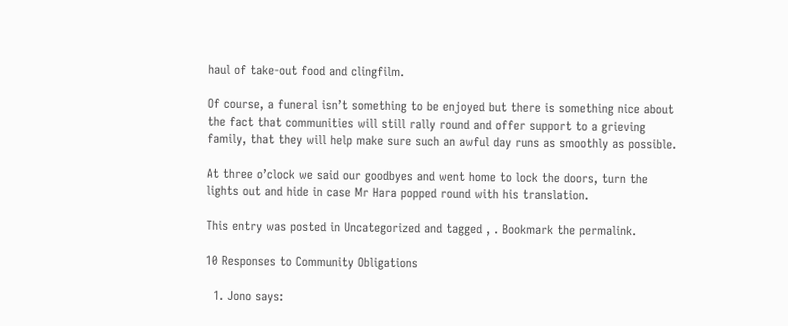haul of take-out food and clingfilm.

Of course, a funeral isn’t something to be enjoyed but there is something nice about the fact that communities will still rally round and offer support to a grieving family, that they will help make sure such an awful day runs as smoothly as possible.

At three o’clock we said our goodbyes and went home to lock the doors, turn the lights out and hide in case Mr Hara popped round with his translation.

This entry was posted in Uncategorized and tagged , . Bookmark the permalink.

10 Responses to Community Obligations

  1. Jono says: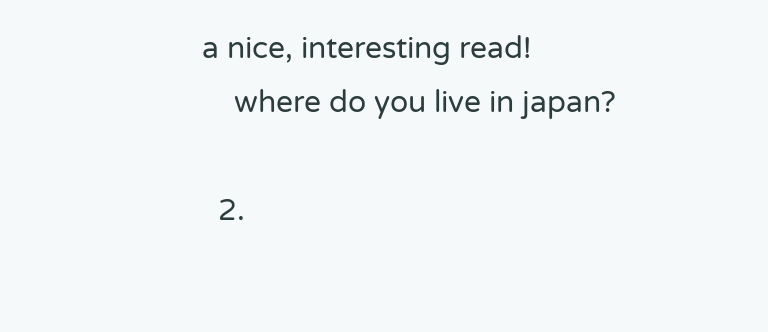a nice, interesting read!
    where do you live in japan?

  2.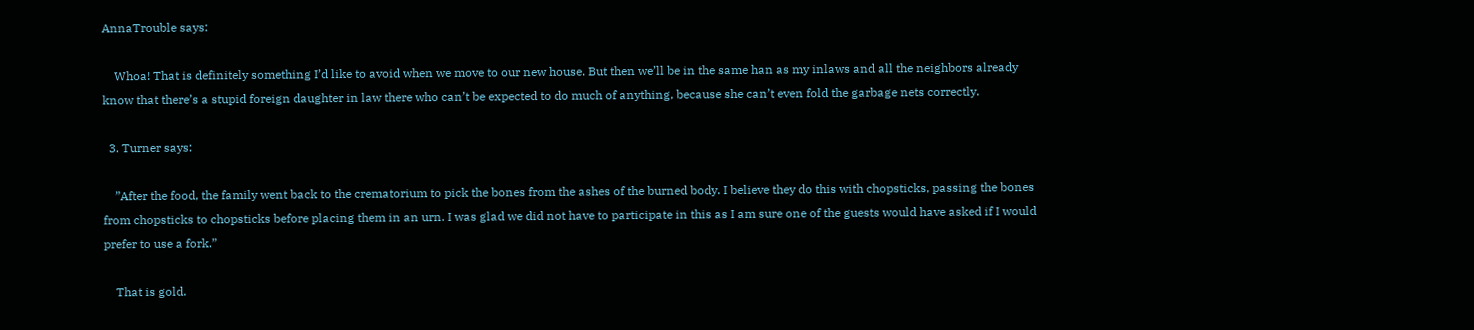AnnaTrouble says:

    Whoa! That is definitely something I’d like to avoid when we move to our new house. But then we’ll be in the same han as my inlaws and all the neighbors already know that there’s a stupid foreign daughter in law there who can’t be expected to do much of anything, because she can’t even fold the garbage nets correctly.

  3. Turner says:

    ”After the food, the family went back to the crematorium to pick the bones from the ashes of the burned body. I believe they do this with chopsticks, passing the bones from chopsticks to chopsticks before placing them in an urn. I was glad we did not have to participate in this as I am sure one of the guests would have asked if I would prefer to use a fork.”

    That is gold.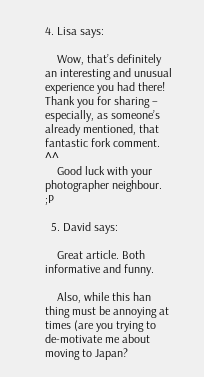4. Lisa says:

    Wow, that’s definitely an interesting and unusual experience you had there! Thank you for sharing – especially, as someone’s already mentioned, that fantastic fork comment. ^^
    Good luck with your photographer neighbour. ;P

  5. David says:

    Great article. Both informative and funny.

    Also, while this han thing must be annoying at times (are you trying to de-motivate me about moving to Japan?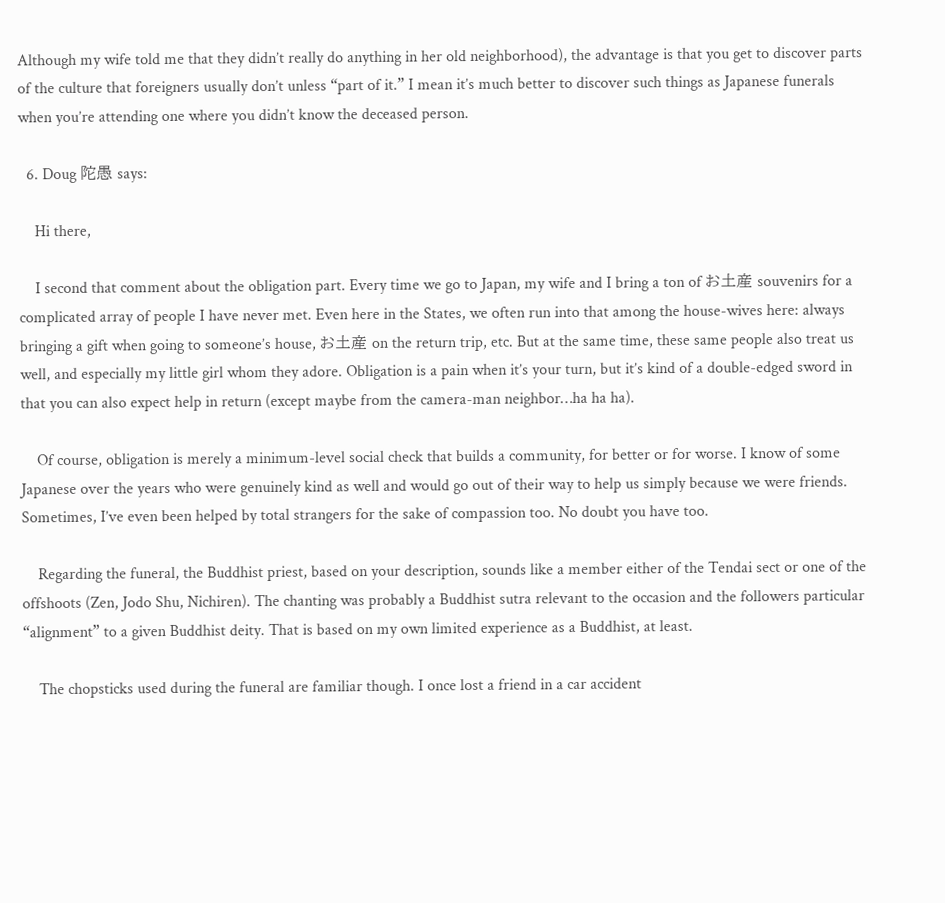Although my wife told me that they didn’t really do anything in her old neighborhood), the advantage is that you get to discover parts of the culture that foreigners usually don’t unless “part of it.” I mean it’s much better to discover such things as Japanese funerals when you’re attending one where you didn’t know the deceased person.

  6. Doug 陀愚 says:

    Hi there,

    I second that comment about the obligation part. Every time we go to Japan, my wife and I bring a ton of お土産 souvenirs for a complicated array of people I have never met. Even here in the States, we often run into that among the house-wives here: always bringing a gift when going to someone’s house, お土産 on the return trip, etc. But at the same time, these same people also treat us well, and especially my little girl whom they adore. Obligation is a pain when it’s your turn, but it’s kind of a double-edged sword in that you can also expect help in return (except maybe from the camera-man neighbor…ha ha ha).

    Of course, obligation is merely a minimum-level social check that builds a community, for better or for worse. I know of some Japanese over the years who were genuinely kind as well and would go out of their way to help us simply because we were friends. Sometimes, I’ve even been helped by total strangers for the sake of compassion too. No doubt you have too.

    Regarding the funeral, the Buddhist priest, based on your description, sounds like a member either of the Tendai sect or one of the offshoots (Zen, Jodo Shu, Nichiren). The chanting was probably a Buddhist sutra relevant to the occasion and the followers particular “alignment” to a given Buddhist deity. That is based on my own limited experience as a Buddhist, at least.

    The chopsticks used during the funeral are familiar though. I once lost a friend in a car accident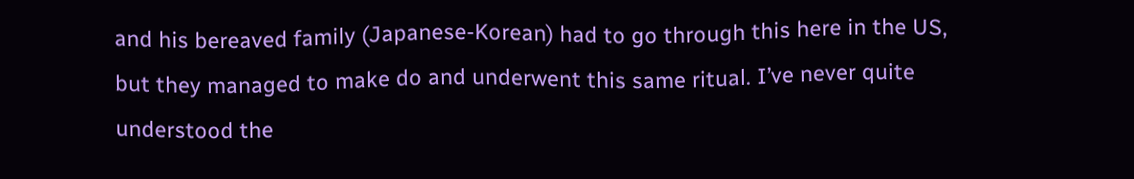and his bereaved family (Japanese-Korean) had to go through this here in the US, but they managed to make do and underwent this same ritual. I’ve never quite understood the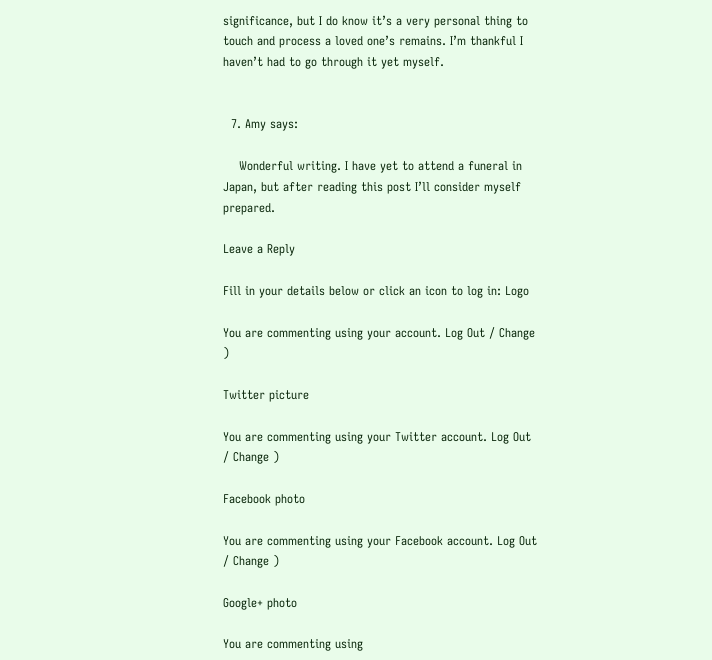significance, but I do know it’s a very personal thing to touch and process a loved one’s remains. I’m thankful I haven’t had to go through it yet myself.


  7. Amy says:

    Wonderful writing. I have yet to attend a funeral in Japan, but after reading this post I’ll consider myself prepared.

Leave a Reply

Fill in your details below or click an icon to log in: Logo

You are commenting using your account. Log Out / Change )

Twitter picture

You are commenting using your Twitter account. Log Out / Change )

Facebook photo

You are commenting using your Facebook account. Log Out / Change )

Google+ photo

You are commenting using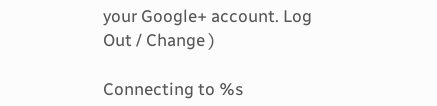your Google+ account. Log Out / Change )

Connecting to %s